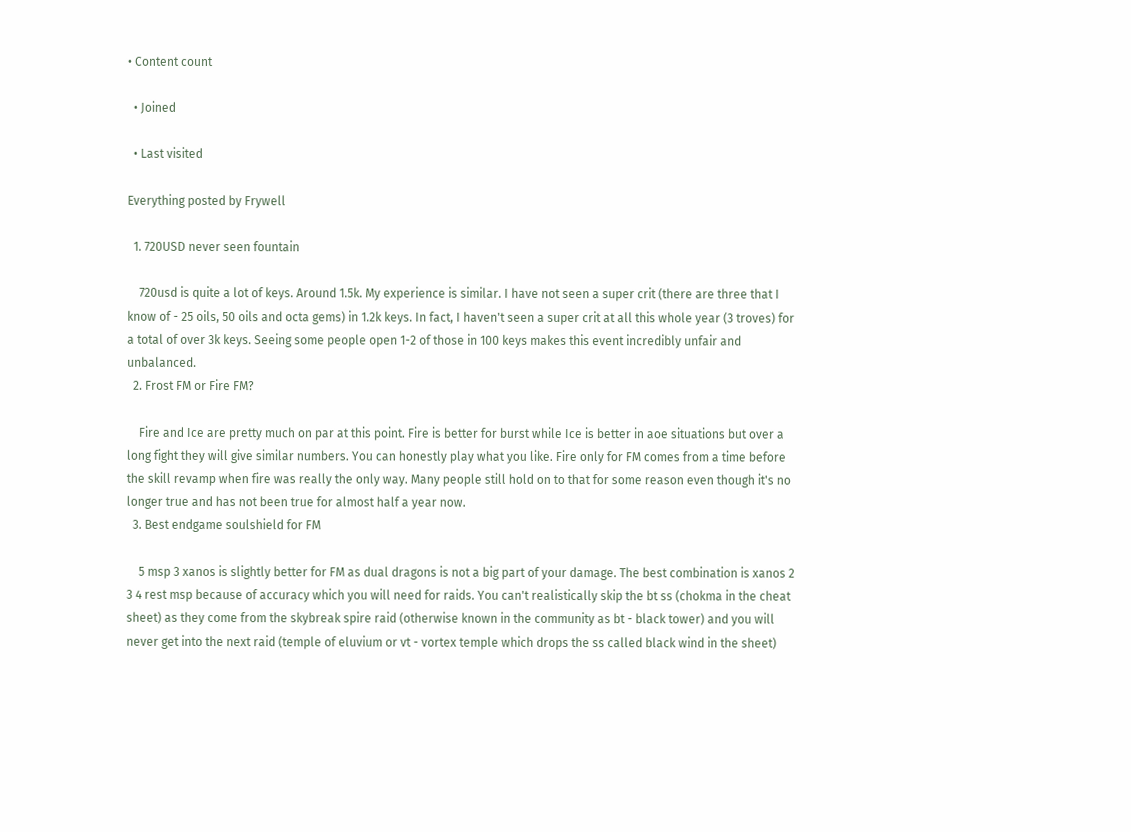• Content count

  • Joined

  • Last visited

Everything posted by Frywell

  1. 720USD never seen fountain

    720usd is quite a lot of keys. Around 1.5k. My experience is similar. I have not seen a super crit (there are three that I know of - 25 oils, 50 oils and octa gems) in 1.2k keys. In fact, I haven't seen a super crit at all this whole year (3 troves) for a total of over 3k keys. Seeing some people open 1-2 of those in 100 keys makes this event incredibly unfair and unbalanced.
  2. Frost FM or Fire FM?

    Fire and Ice are pretty much on par at this point. Fire is better for burst while Ice is better in aoe situations but over a long fight they will give similar numbers. You can honestly play what you like. Fire only for FM comes from a time before the skill revamp when fire was really the only way. Many people still hold on to that for some reason even though it's no longer true and has not been true for almost half a year now.
  3. Best endgame soulshield for FM

    5 msp 3 xanos is slightly better for FM as dual dragons is not a big part of your damage. The best combination is xanos 2 3 4 rest msp because of accuracy which you will need for raids. You can't realistically skip the bt ss (chokma in the cheat sheet) as they come from the skybreak spire raid (otherwise known in the community as bt - black tower) and you will never get into the next raid (temple of eluvium or vt - vortex temple which drops the ss called black wind in the sheet)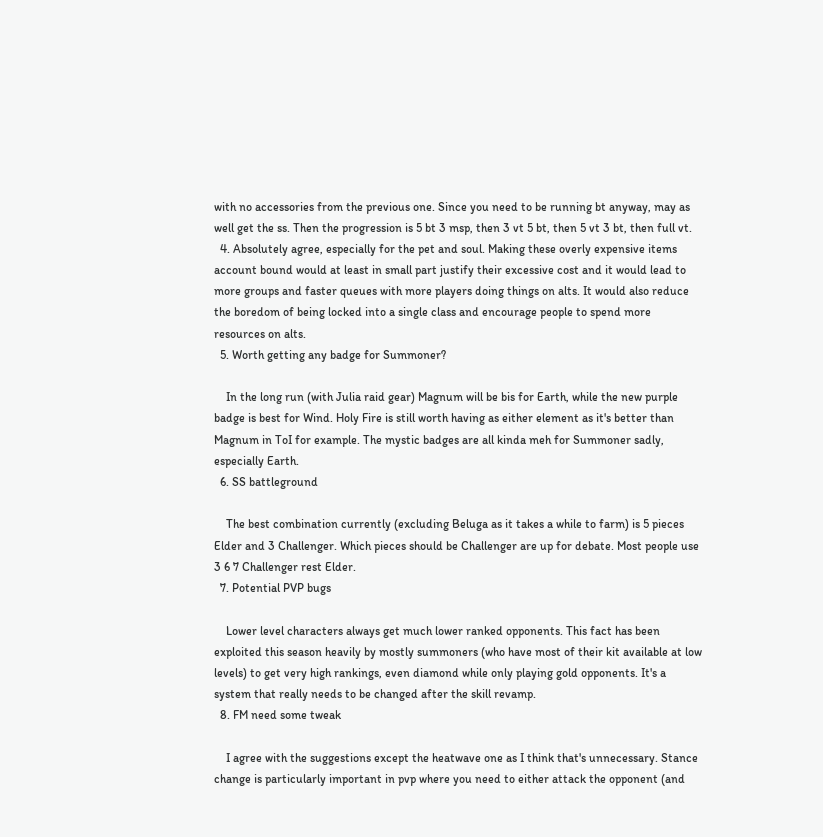with no accessories from the previous one. Since you need to be running bt anyway, may as well get the ss. Then the progression is 5 bt 3 msp, then 3 vt 5 bt, then 5 vt 3 bt, then full vt.
  4. Absolutely agree, especially for the pet and soul. Making these overly expensive items account bound would at least in small part justify their excessive cost and it would lead to more groups and faster queues with more players doing things on alts. It would also reduce the boredom of being locked into a single class and encourage people to spend more resources on alts.
  5. Worth getting any badge for Summoner?

    In the long run (with Julia raid gear) Magnum will be bis for Earth, while the new purple badge is best for Wind. Holy Fire is still worth having as either element as it's better than Magnum in ToI for example. The mystic badges are all kinda meh for Summoner sadly, especially Earth.
  6. SS battleground

    The best combination currently (excluding Beluga as it takes a while to farm) is 5 pieces Elder and 3 Challenger. Which pieces should be Challenger are up for debate. Most people use 3 6 7 Challenger rest Elder.
  7. Potential PVP bugs

    Lower level characters always get much lower ranked opponents. This fact has been exploited this season heavily by mostly summoners (who have most of their kit available at low levels) to get very high rankings, even diamond while only playing gold opponents. It's a system that really needs to be changed after the skill revamp.
  8. FM need some tweak

    I agree with the suggestions except the heatwave one as I think that's unnecessary. Stance change is particularly important in pvp where you need to either attack the opponent (and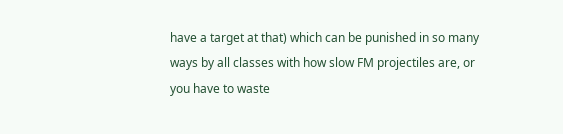have a target at that) which can be punished in so many ways by all classes with how slow FM projectiles are, or you have to waste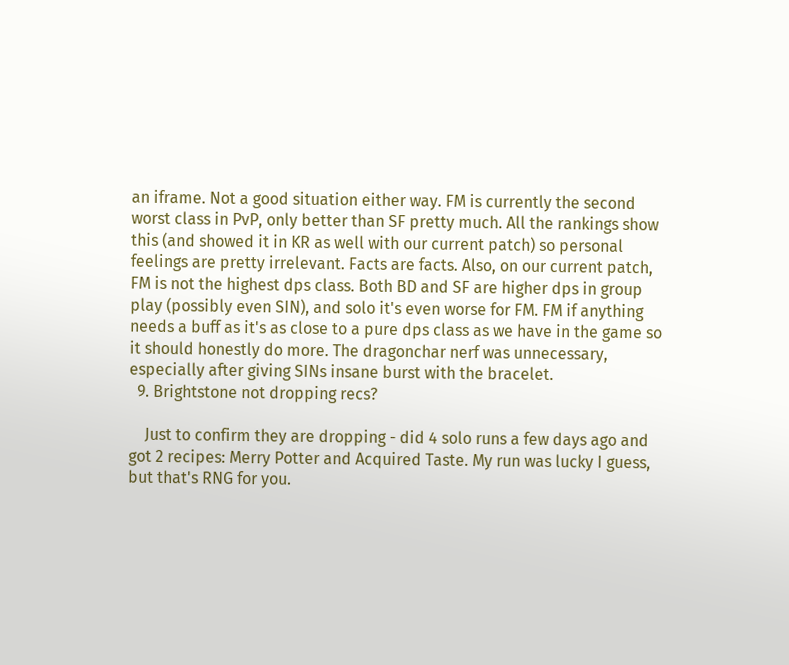an iframe. Not a good situation either way. FM is currently the second worst class in PvP, only better than SF pretty much. All the rankings show this (and showed it in KR as well with our current patch) so personal feelings are pretty irrelevant. Facts are facts. Also, on our current patch, FM is not the highest dps class. Both BD and SF are higher dps in group play (possibly even SIN), and solo it's even worse for FM. FM if anything needs a buff as it's as close to a pure dps class as we have in the game so it should honestly do more. The dragonchar nerf was unnecessary, especially after giving SINs insane burst with the bracelet.
  9. Brightstone not dropping recs?

    Just to confirm they are dropping - did 4 solo runs a few days ago and got 2 recipes: Merry Potter and Acquired Taste. My run was lucky I guess, but that's RNG for you.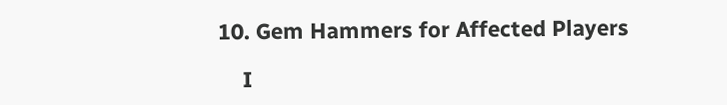10. Gem Hammers for Affected Players

    I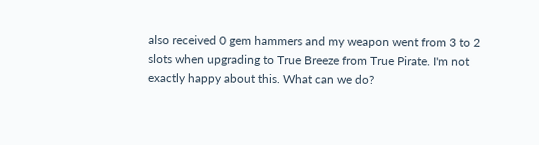also received 0 gem hammers and my weapon went from 3 to 2 slots when upgrading to True Breeze from True Pirate. I'm not exactly happy about this. What can we do?